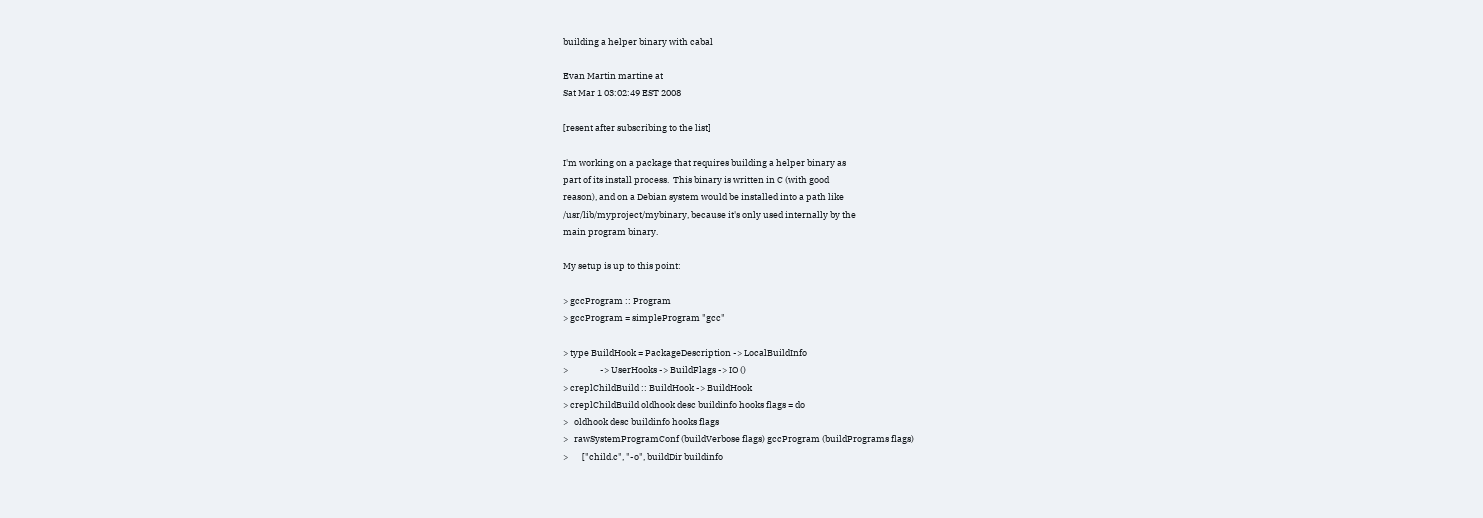building a helper binary with cabal

Evan Martin martine at
Sat Mar 1 03:02:49 EST 2008

[resent after subscribing to the list]

I'm working on a package that requires building a helper binary as
part of its install process.  This binary is written in C (with good
reason), and on a Debian system would be installed into a path like
/usr/lib/myproject/mybinary, because it's only used internally by the
main program binary.

My setup is up to this point:

> gccProgram :: Program
> gccProgram = simpleProgram "gcc"

> type BuildHook = PackageDescription -> LocalBuildInfo
>                -> UserHooks -> BuildFlags -> IO ()
> creplChildBuild :: BuildHook -> BuildHook
> creplChildBuild oldhook desc buildinfo hooks flags = do
>   oldhook desc buildinfo hooks flags
>   rawSystemProgramConf (buildVerbose flags) gccProgram (buildPrograms flags)
>       ["child.c", "-o", buildDir buildinfo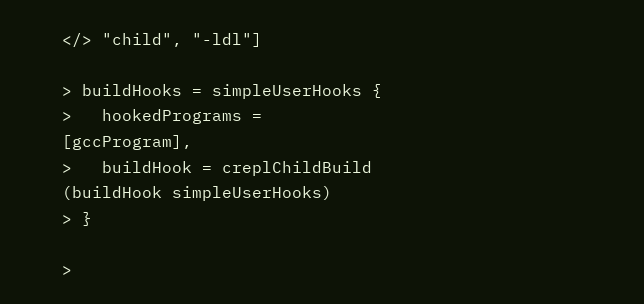</> "child", "-ldl"]

> buildHooks = simpleUserHooks {
>   hookedPrograms = [gccProgram],
>   buildHook = creplChildBuild (buildHook simpleUserHooks)
> }

>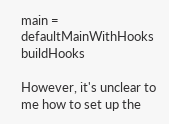main = defaultMainWithHooks buildHooks

However, it's unclear to me how to set up the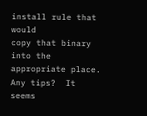install rule that would
copy that binary into the appropriate place.
Any tips?  It seems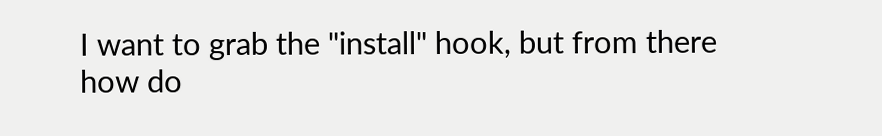I want to grab the "install" hook, but from there
how do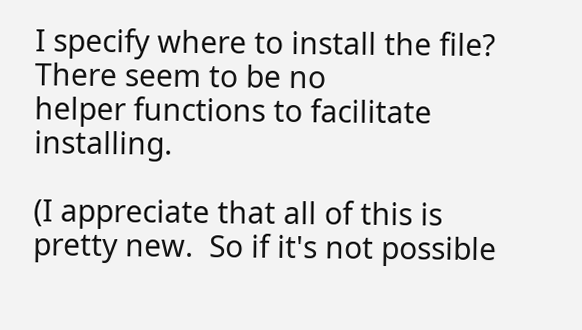I specify where to install the file?  There seem to be no
helper functions to facilitate installing.

(I appreciate that all of this is pretty new.  So if it's not possible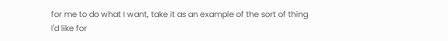for me to do what I want, take it as an example of the sort of thing
I'd like for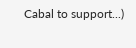Cabal to support...)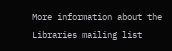More information about the Libraries mailing list